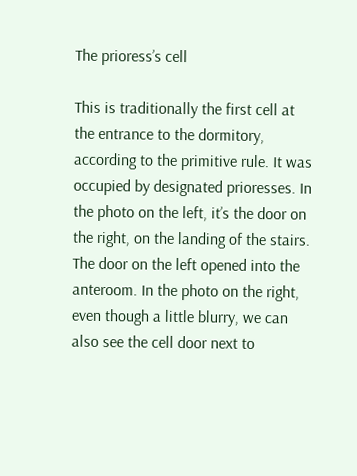The prioress’s cell

This is traditionally the first cell at the entrance to the dormitory, according to the primitive rule. It was occupied by designated prioresses. In the photo on the left, it’s the door on the right, on the landing of the stairs. The door on the left opened into the anteroom. In the photo on the right, even though a little blurry, we can also see the cell door next to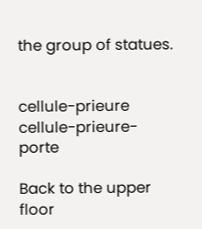the group of statues.


cellule-prieure cellule-prieure-porte

Back to the upper floor